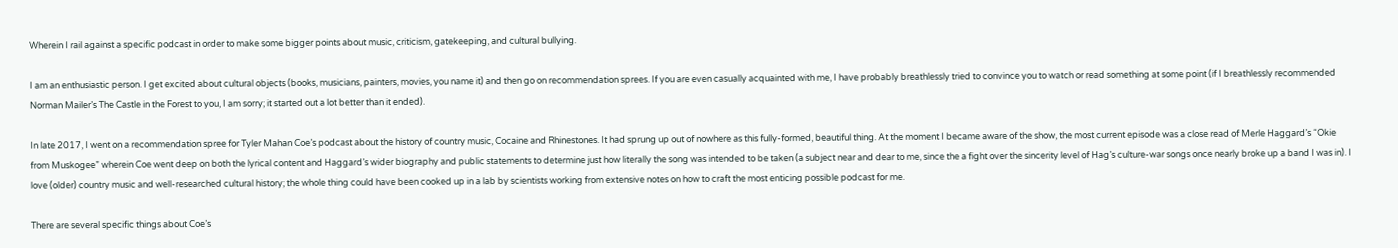Wherein I rail against a specific podcast in order to make some bigger points about music, criticism, gatekeeping, and cultural bullying.

I am an enthusiastic person. I get excited about cultural objects (books, musicians, painters, movies, you name it) and then go on recommendation sprees. If you are even casually acquainted with me, I have probably breathlessly tried to convince you to watch or read something at some point (if I breathlessly recommended Norman Mailer’s The Castle in the Forest to you, I am sorry; it started out a lot better than it ended).

In late 2017, I went on a recommendation spree for Tyler Mahan Coe’s podcast about the history of country music, Cocaine and Rhinestones. It had sprung up out of nowhere as this fully-formed, beautiful thing. At the moment I became aware of the show, the most current episode was a close read of Merle Haggard’s “Okie from Muskogee” wherein Coe went deep on both the lyrical content and Haggard’s wider biography and public statements to determine just how literally the song was intended to be taken (a subject near and dear to me, since the a fight over the sincerity level of Hag’s culture-war songs once nearly broke up a band I was in). I love (older) country music and well-researched cultural history; the whole thing could have been cooked up in a lab by scientists working from extensive notes on how to craft the most enticing possible podcast for me.

There are several specific things about Coe’s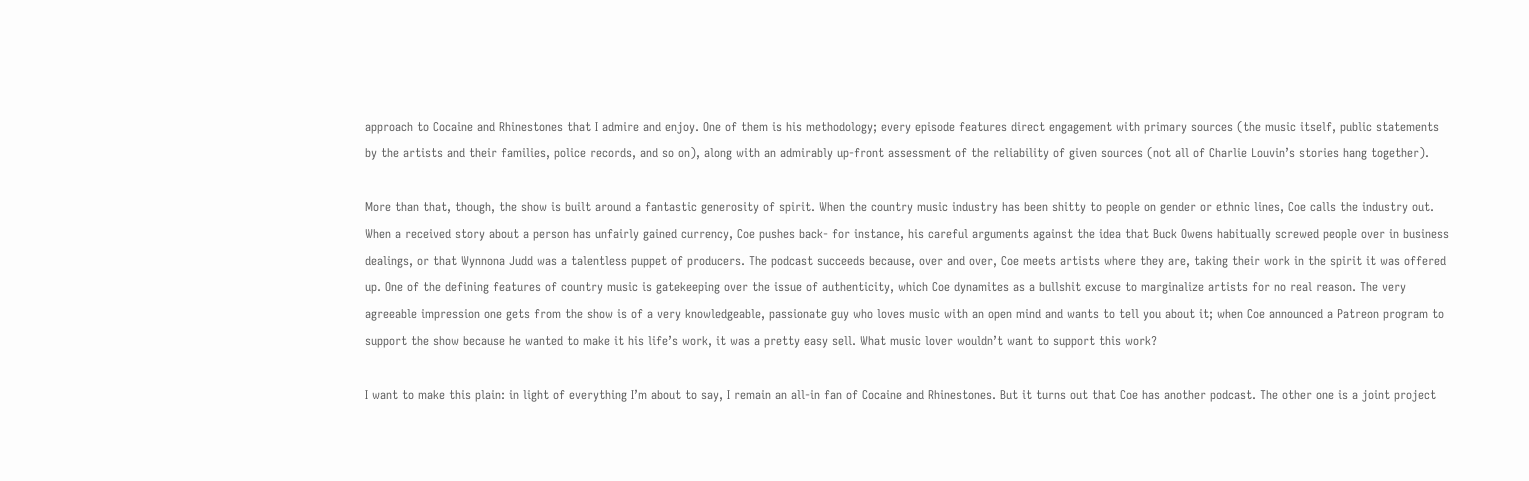approach to Cocaine and Rhinestones that I admire and enjoy. One of them is his methodology; every episode features direct engagement with primary sources (the music itself, public statements by the artists and their families, police records, and so on), along with an admirably up-front assessment of the reliability of given sources (not all of Charlie Louvin’s stories hang together).

More than that, though, the show is built around a fantastic generosity of spirit. When the country music industry has been shitty to people on gender or ethnic lines, Coe calls the industry out. When a received story about a person has unfairly gained currency, Coe pushes back- for instance, his careful arguments against the idea that Buck Owens habitually screwed people over in business dealings, or that Wynnona Judd was a talentless puppet of producers. The podcast succeeds because, over and over, Coe meets artists where they are, taking their work in the spirit it was offered up. One of the defining features of country music is gatekeeping over the issue of authenticity, which Coe dynamites as a bullshit excuse to marginalize artists for no real reason. The very agreeable impression one gets from the show is of a very knowledgeable, passionate guy who loves music with an open mind and wants to tell you about it; when Coe announced a Patreon program to support the show because he wanted to make it his life’s work, it was a pretty easy sell. What music lover wouldn’t want to support this work?

I want to make this plain: in light of everything I’m about to say, I remain an all-in fan of Cocaine and Rhinestones. But it turns out that Coe has another podcast. The other one is a joint project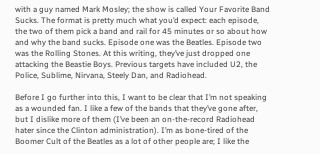with a guy named Mark Mosley; the show is called Your Favorite Band Sucks. The format is pretty much what you’d expect: each episode, the two of them pick a band and rail for 45 minutes or so about how and why the band sucks. Episode one was the Beatles. Episode two was the Rolling Stones. At this writing, they’ve just dropped one attacking the Beastie Boys. Previous targets have included U2, the Police, Sublime, Nirvana, Steely Dan, and Radiohead.

Before I go further into this, I want to be clear that I’m not speaking as a wounded fan. I like a few of the bands that they’ve gone after, but I dislike more of them (I’ve been an on-the-record Radiohead hater since the Clinton administration). I’m as bone-tired of the Boomer Cult of the Beatles as a lot of other people are; I like the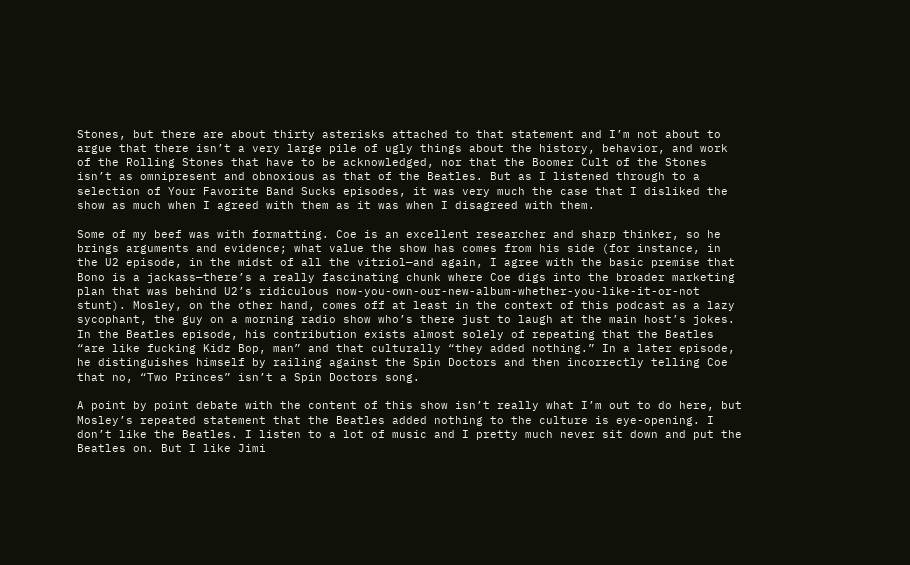Stones, but there are about thirty asterisks attached to that statement and I’m not about to argue that there isn’t a very large pile of ugly things about the history, behavior, and work of the Rolling Stones that have to be acknowledged, nor that the Boomer Cult of the Stones isn’t as omnipresent and obnoxious as that of the Beatles. But as I listened through to a selection of Your Favorite Band Sucks episodes, it was very much the case that I disliked the show as much when I agreed with them as it was when I disagreed with them.

Some of my beef was with formatting. Coe is an excellent researcher and sharp thinker, so he brings arguments and evidence; what value the show has comes from his side (for instance, in the U2 episode, in the midst of all the vitriol—and again, I agree with the basic premise that Bono is a jackass—there’s a really fascinating chunk where Coe digs into the broader marketing plan that was behind U2’s ridiculous now-you-own-our-new-album-whether-you-like-it-or-not stunt). Mosley, on the other hand, comes off at least in the context of this podcast as a lazy sycophant, the guy on a morning radio show who’s there just to laugh at the main host’s jokes. In the Beatles episode, his contribution exists almost solely of repeating that the Beatles “are like fucking Kidz Bop, man” and that culturally “they added nothing.” In a later episode, he distinguishes himself by railing against the Spin Doctors and then incorrectly telling Coe that no, “Two Princes” isn’t a Spin Doctors song.

A point by point debate with the content of this show isn’t really what I’m out to do here, but Mosley’s repeated statement that the Beatles added nothing to the culture is eye-opening. I don’t like the Beatles. I listen to a lot of music and I pretty much never sit down and put the Beatles on. But I like Jimi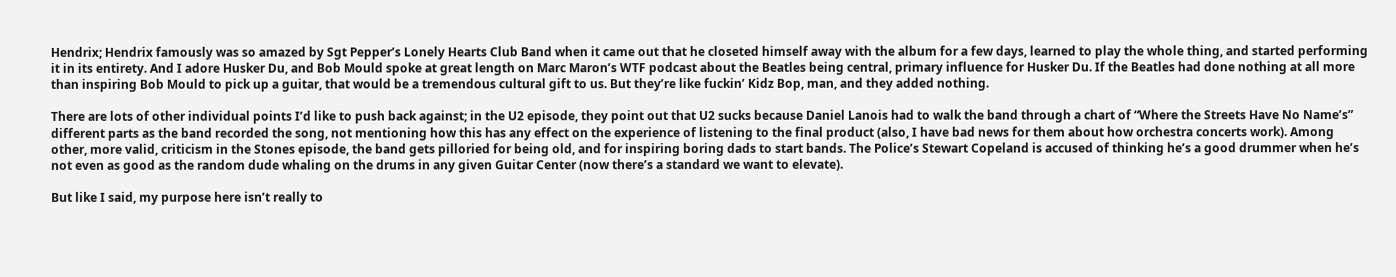Hendrix; Hendrix famously was so amazed by Sgt Pepper’s Lonely Hearts Club Band when it came out that he closeted himself away with the album for a few days, learned to play the whole thing, and started performing it in its entirety. And I adore Husker Du, and Bob Mould spoke at great length on Marc Maron’s WTF podcast about the Beatles being central, primary influence for Husker Du. If the Beatles had done nothing at all more than inspiring Bob Mould to pick up a guitar, that would be a tremendous cultural gift to us. But they’re like fuckin’ Kidz Bop, man, and they added nothing.

There are lots of other individual points I’d like to push back against; in the U2 episode, they point out that U2 sucks because Daniel Lanois had to walk the band through a chart of “Where the Streets Have No Name’s” different parts as the band recorded the song, not mentioning how this has any effect on the experience of listening to the final product (also, I have bad news for them about how orchestra concerts work). Among other, more valid, criticism in the Stones episode, the band gets pilloried for being old, and for inspiring boring dads to start bands. The Police’s Stewart Copeland is accused of thinking he’s a good drummer when he’s not even as good as the random dude whaling on the drums in any given Guitar Center (now there’s a standard we want to elevate).

But like I said, my purpose here isn’t really to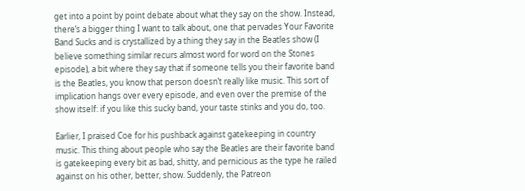get into a point by point debate about what they say on the show. Instead, there’s a bigger thing I want to talk about, one that pervades Your Favorite Band Sucks and is crystallized by a thing they say in the Beatles show (I believe something similar recurs almost word for word on the Stones episode), a bit where they say that if someone tells you their favorite band is the Beatles, you know that person doesn’t really like music. This sort of implication hangs over every episode, and even over the premise of the show itself: if you like this sucky band, your taste stinks and you do, too.

Earlier, I praised Coe for his pushback against gatekeeping in country music. This thing about people who say the Beatles are their favorite band is gatekeeping every bit as bad, shitty, and pernicious as the type he railed against on his other, better, show. Suddenly, the Patreon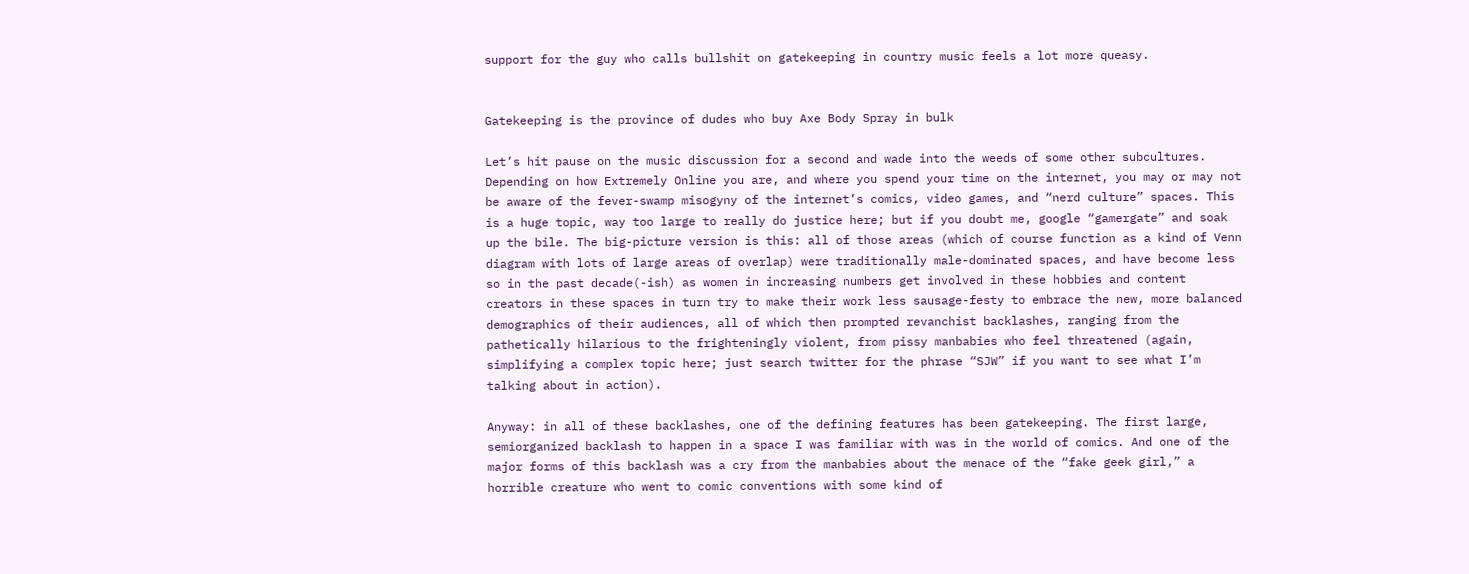support for the guy who calls bullshit on gatekeeping in country music feels a lot more queasy.


Gatekeeping is the province of dudes who buy Axe Body Spray in bulk

Let’s hit pause on the music discussion for a second and wade into the weeds of some other subcultures. Depending on how Extremely Online you are, and where you spend your time on the internet, you may or may not be aware of the fever-swamp misogyny of the internet’s comics, video games, and “nerd culture” spaces. This is a huge topic, way too large to really do justice here; but if you doubt me, google “gamergate” and soak up the bile. The big-picture version is this: all of those areas (which of course function as a kind of Venn diagram with lots of large areas of overlap) were traditionally male-dominated spaces, and have become less so in the past decade(-ish) as women in increasing numbers get involved in these hobbies and content creators in these spaces in turn try to make their work less sausage-festy to embrace the new, more balanced demographics of their audiences, all of which then prompted revanchist backlashes, ranging from the pathetically hilarious to the frighteningly violent, from pissy manbabies who feel threatened (again, simplifying a complex topic here; just search twitter for the phrase “SJW” if you want to see what I’m talking about in action).

Anyway: in all of these backlashes, one of the defining features has been gatekeeping. The first large, semiorganized backlash to happen in a space I was familiar with was in the world of comics. And one of the major forms of this backlash was a cry from the manbabies about the menace of the “fake geek girl,” a horrible creature who went to comic conventions with some kind of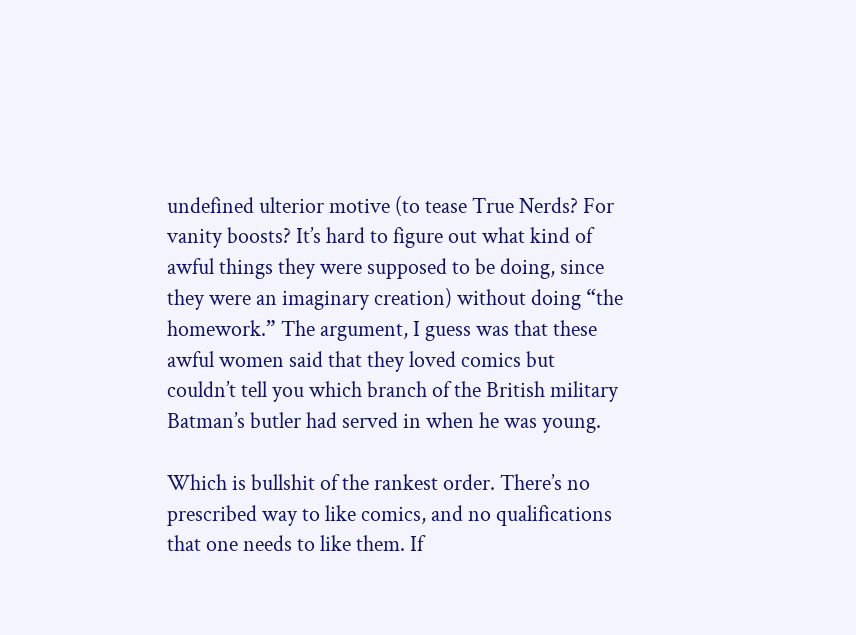undefined ulterior motive (to tease True Nerds? For vanity boosts? It’s hard to figure out what kind of awful things they were supposed to be doing, since they were an imaginary creation) without doing “the homework.” The argument, I guess was that these awful women said that they loved comics but couldn’t tell you which branch of the British military Batman’s butler had served in when he was young.

Which is bullshit of the rankest order. There’s no prescribed way to like comics, and no qualifications that one needs to like them. If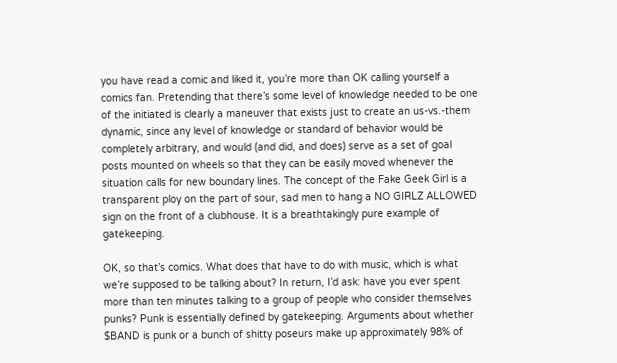you have read a comic and liked it, you’re more than OK calling yourself a comics fan. Pretending that there’s some level of knowledge needed to be one of the initiated is clearly a maneuver that exists just to create an us-vs.-them dynamic, since any level of knowledge or standard of behavior would be completely arbitrary, and would (and did, and does) serve as a set of goal posts mounted on wheels so that they can be easily moved whenever the situation calls for new boundary lines. The concept of the Fake Geek Girl is a transparent ploy on the part of sour, sad men to hang a NO GIRLZ ALLOWED sign on the front of a clubhouse. It is a breathtakingly pure example of gatekeeping.

OK, so that’s comics. What does that have to do with music, which is what we’re supposed to be talking about? In return, I’d ask: have you ever spent more than ten minutes talking to a group of people who consider themselves punks? Punk is essentially defined by gatekeeping. Arguments about whether $BAND is punk or a bunch of shitty poseurs make up approximately 98% of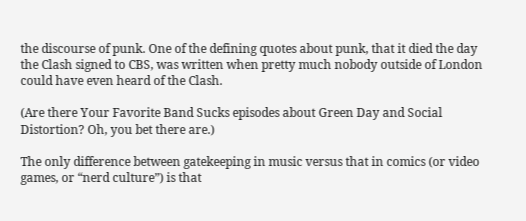the discourse of punk. One of the defining quotes about punk, that it died the day the Clash signed to CBS, was written when pretty much nobody outside of London could have even heard of the Clash.

(Are there Your Favorite Band Sucks episodes about Green Day and Social Distortion? Oh, you bet there are.)

The only difference between gatekeeping in music versus that in comics (or video games, or “nerd culture”) is that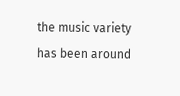the music variety has been around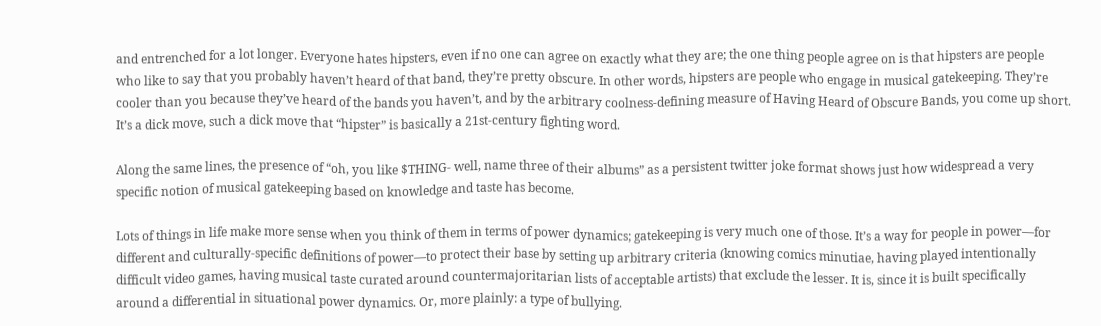and entrenched for a lot longer. Everyone hates hipsters, even if no one can agree on exactly what they are; the one thing people agree on is that hipsters are people who like to say that you probably haven’t heard of that band, they’re pretty obscure. In other words, hipsters are people who engage in musical gatekeeping. They’re cooler than you because they’ve heard of the bands you haven’t, and by the arbitrary coolness-defining measure of Having Heard of Obscure Bands, you come up short. It’s a dick move, such a dick move that “hipster” is basically a 21st-century fighting word.

Along the same lines, the presence of “oh, you like $THING- well, name three of their albums” as a persistent twitter joke format shows just how widespread a very specific notion of musical gatekeeping based on knowledge and taste has become.

Lots of things in life make more sense when you think of them in terms of power dynamics; gatekeeping is very much one of those. It’s a way for people in power—for different and culturally-specific definitions of power—to protect their base by setting up arbitrary criteria (knowing comics minutiae, having played intentionally difficult video games, having musical taste curated around countermajoritarian lists of acceptable artists) that exclude the lesser. It is, since it is built specifically around a differential in situational power dynamics. Or, more plainly: a type of bullying.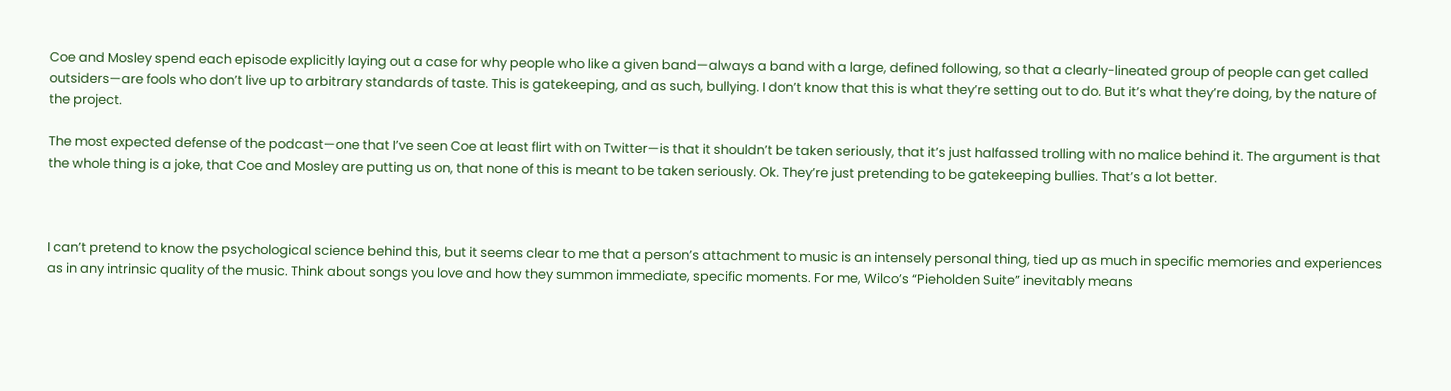Coe and Mosley spend each episode explicitly laying out a case for why people who like a given band—always a band with a large, defined following, so that a clearly-lineated group of people can get called outsiders—are fools who don’t live up to arbitrary standards of taste. This is gatekeeping, and as such, bullying. I don’t know that this is what they’re setting out to do. But it’s what they’re doing, by the nature of the project.

The most expected defense of the podcast—one that I’ve seen Coe at least flirt with on Twitter—is that it shouldn’t be taken seriously, that it’s just halfassed trolling with no malice behind it. The argument is that the whole thing is a joke, that Coe and Mosley are putting us on, that none of this is meant to be taken seriously. Ok. They’re just pretending to be gatekeeping bullies. That’s a lot better.



I can’t pretend to know the psychological science behind this, but it seems clear to me that a person’s attachment to music is an intensely personal thing, tied up as much in specific memories and experiences as in any intrinsic quality of the music. Think about songs you love and how they summon immediate, specific moments. For me, Wilco’s “Pieholden Suite” inevitably means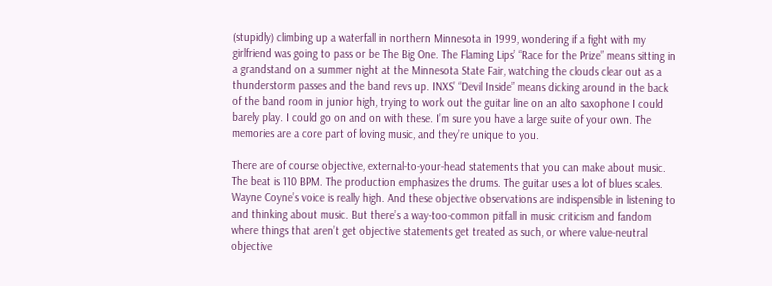(stupidly) climbing up a waterfall in northern Minnesota in 1999, wondering if a fight with my girlfriend was going to pass or be The Big One. The Flaming Lips’ “Race for the Prize” means sitting in a grandstand on a summer night at the Minnesota State Fair, watching the clouds clear out as a thunderstorm passes and the band revs up. INXS’ “Devil Inside” means dicking around in the back of the band room in junior high, trying to work out the guitar line on an alto saxophone I could barely play. I could go on and on with these. I’m sure you have a large suite of your own. The memories are a core part of loving music, and they’re unique to you.

There are of course objective, external-to-your-head statements that you can make about music. The beat is 110 BPM. The production emphasizes the drums. The guitar uses a lot of blues scales. Wayne Coyne’s voice is really high. And these objective observations are indispensible in listening to and thinking about music. But there’s a way-too-common pitfall in music criticism and fandom where things that aren’t get objective statements get treated as such, or where value-neutral objective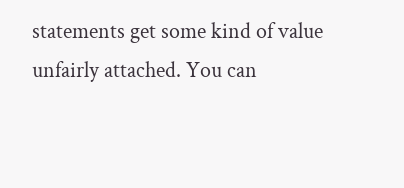statements get some kind of value unfairly attached. You can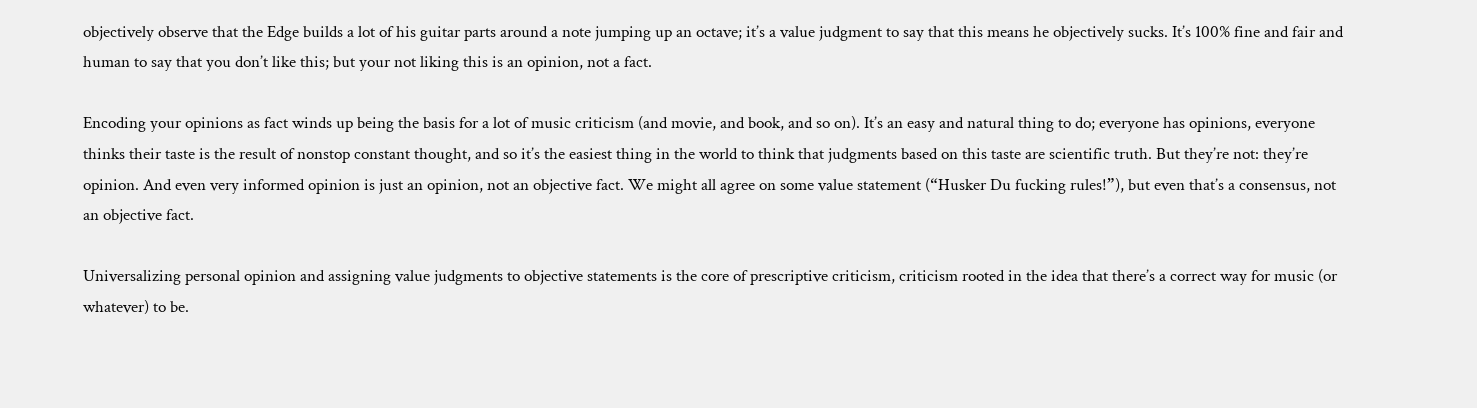objectively observe that the Edge builds a lot of his guitar parts around a note jumping up an octave; it’s a value judgment to say that this means he objectively sucks. It’s 100% fine and fair and human to say that you don’t like this; but your not liking this is an opinion, not a fact.

Encoding your opinions as fact winds up being the basis for a lot of music criticism (and movie, and book, and so on). It’s an easy and natural thing to do; everyone has opinions, everyone thinks their taste is the result of nonstop constant thought, and so it’s the easiest thing in the world to think that judgments based on this taste are scientific truth. But they’re not: they’re opinion. And even very informed opinion is just an opinion, not an objective fact. We might all agree on some value statement (“Husker Du fucking rules!”), but even that’s a consensus, not an objective fact.

Universalizing personal opinion and assigning value judgments to objective statements is the core of prescriptive criticism, criticism rooted in the idea that there’s a correct way for music (or whatever) to be.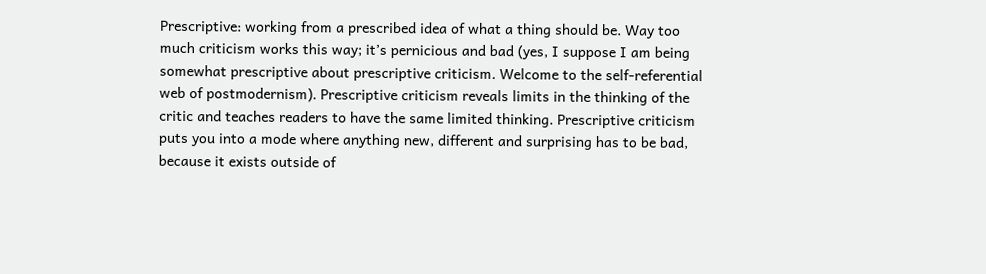Prescriptive: working from a prescribed idea of what a thing should be. Way too much criticism works this way; it’s pernicious and bad (yes, I suppose I am being somewhat prescriptive about prescriptive criticism. Welcome to the self-referential web of postmodernism). Prescriptive criticism reveals limits in the thinking of the critic and teaches readers to have the same limited thinking. Prescriptive criticism puts you into a mode where anything new, different and surprising has to be bad, because it exists outside of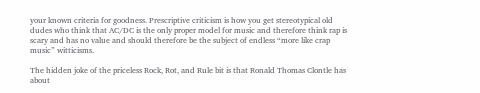your known criteria for goodness. Prescriptive criticism is how you get stereotypical old dudes who think that AC/DC is the only proper model for music and therefore think rap is scary and has no value and should therefore be the subject of endless “more like crap music” witticisms.

The hidden joke of the priceless Rock, Rot, and Rule bit is that Ronald Thomas Clontle has about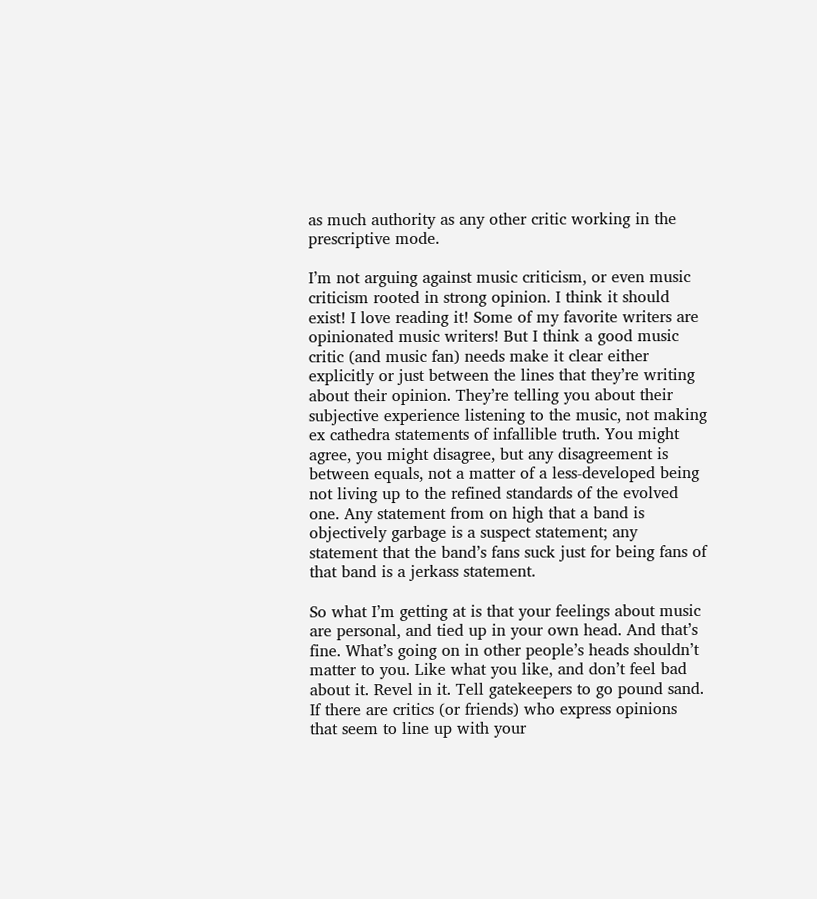as much authority as any other critic working in the prescriptive mode.

I’m not arguing against music criticism, or even music criticism rooted in strong opinion. I think it should exist! I love reading it! Some of my favorite writers are opinionated music writers! But I think a good music critic (and music fan) needs make it clear either explicitly or just between the lines that they’re writing about their opinion. They’re telling you about their subjective experience listening to the music, not making ex cathedra statements of infallible truth. You might agree, you might disagree, but any disagreement is between equals, not a matter of a less-developed being not living up to the refined standards of the evolved one. Any statement from on high that a band is objectively garbage is a suspect statement; any statement that the band’s fans suck just for being fans of that band is a jerkass statement.

So what I’m getting at is that your feelings about music are personal, and tied up in your own head. And that’s fine. What’s going on in other people’s heads shouldn’t matter to you. Like what you like, and don’t feel bad about it. Revel in it. Tell gatekeepers to go pound sand. If there are critics (or friends) who express opinions that seem to line up with your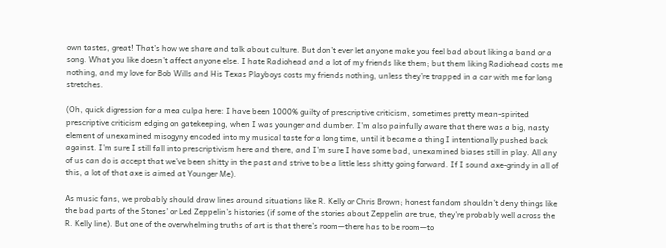own tastes, great! That’s how we share and talk about culture. But don’t ever let anyone make you feel bad about liking a band or a song. What you like doesn’t affect anyone else. I hate Radiohead and a lot of my friends like them; but them liking Radiohead costs me nothing, and my love for Bob Wills and His Texas Playboys costs my friends nothing, unless they’re trapped in a car with me for long stretches.

(Oh, quick digression for a mea culpa here: I have been 1000% guilty of prescriptive criticism, sometimes pretty mean-spirited prescriptive criticism edging on gatekeeping, when I was younger and dumber. I’m also painfully aware that there was a big, nasty element of unexamined misogyny encoded into my musical taste for a long time, until it became a thing I intentionally pushed back against. I’m sure I still fall into prescriptivism here and there, and I’m sure I have some bad, unexamined biases still in play. All any of us can do is accept that we’ve been shitty in the past and strive to be a little less shitty going forward. If I sound axe-grindy in all of this, a lot of that axe is aimed at Younger Me).

As music fans, we probably should draw lines around situations like R. Kelly or Chris Brown; honest fandom shouldn’t deny things like the bad parts of the Stones’ or Led Zeppelin’s histories (if some of the stories about Zeppelin are true, they’re probably well across the R. Kelly line). But one of the overwhelming truths of art is that there’s room—there has to be room—to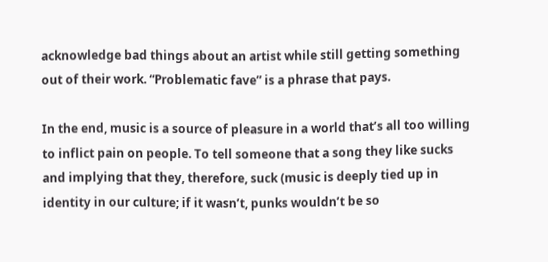acknowledge bad things about an artist while still getting something out of their work. “Problematic fave” is a phrase that pays.

In the end, music is a source of pleasure in a world that’s all too willing to inflict pain on people. To tell someone that a song they like sucks and implying that they, therefore, suck (music is deeply tied up in identity in our culture; if it wasn’t, punks wouldn’t be so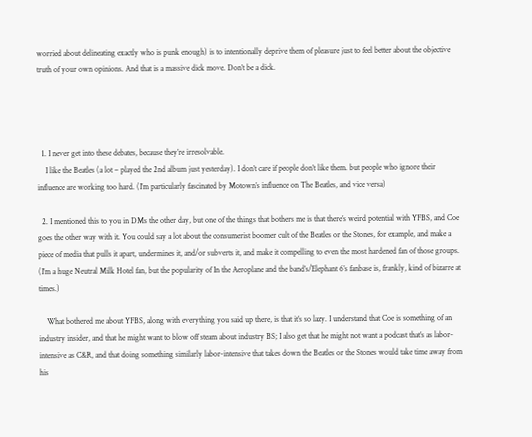worried about delineating exactly who is punk enough) is to intentionally deprive them of pleasure just to feel better about the objective truth of your own opinions. And that is a massive dick move. Don’t be a dick.




  1. I never get into these debates, because they’re irresolvable.
    I like the Beatles (a lot – played the 2nd album just yesterday). I don’t care if people don’t like them. but people who ignore their influence are working too hard. (I’m particularly fascinated by Motown’s influence on The Beatles, and vice versa)

  2. I mentioned this to you in DMs the other day, but one of the things that bothers me is that there’s weird potential with YFBS, and Coe goes the other way with it. You could say a lot about the consumerist boomer cult of the Beatles or the Stones, for example, and make a piece of media that pulls it apart, undermines it, and/or subverts it, and make it compelling to even the most hardened fan of those groups. (I’m a huge Neutral Milk Hotel fan, but the popularity of In the Aeroplane and the band’s/Elephant 6’s fanbase is, frankly, kind of bizarre at times.)

    What bothered me about YFBS, along with everything you said up there, is that it’s so lazy. I understand that Coe is something of an industry insider, and that he might want to blow off steam about industry BS; I also get that he might not want a podcast that’s as labor-intensive as C&R, and that doing something similarly labor-intensive that takes down the Beatles or the Stones would take time away from his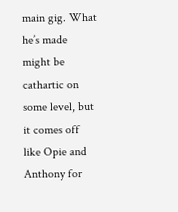main gig. What he’s made might be cathartic on some level, but it comes off like Opie and Anthony for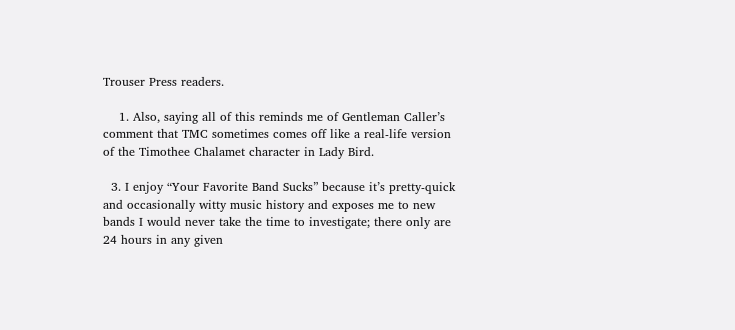Trouser Press readers.

    1. Also, saying all of this reminds me of Gentleman Caller’s comment that TMC sometimes comes off like a real-life version of the Timothee Chalamet character in Lady Bird.

  3. I enjoy “Your Favorite Band Sucks” because it’s pretty-quick and occasionally witty music history and exposes me to new bands I would never take the time to investigate; there only are 24 hours in any given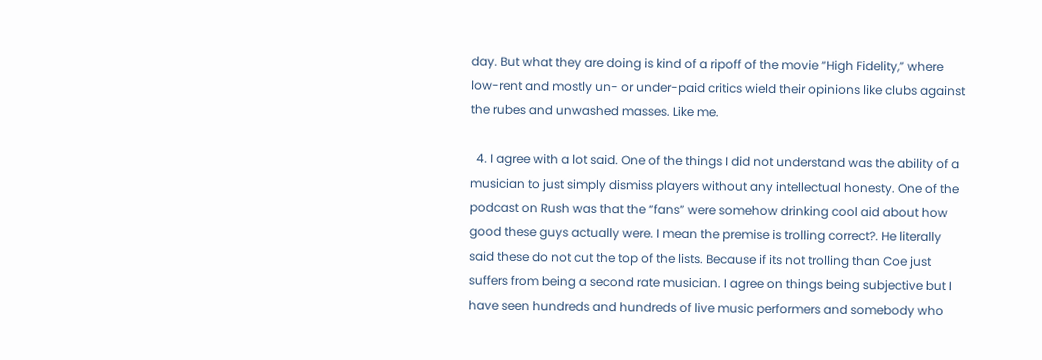day. But what they are doing is kind of a ripoff of the movie “High Fidelity,” where low-rent and mostly un- or under-paid critics wield their opinions like clubs against the rubes and unwashed masses. Like me.

  4. I agree with a lot said. One of the things I did not understand was the ability of a musician to just simply dismiss players without any intellectual honesty. One of the podcast on Rush was that the “fans” were somehow drinking cool aid about how good these guys actually were. I mean the premise is trolling correct?. He literally said these do not cut the top of the lists. Because if its not trolling than Coe just suffers from being a second rate musician. I agree on things being subjective but I have seen hundreds and hundreds of live music performers and somebody who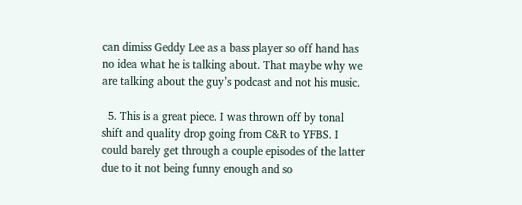can dimiss Geddy Lee as a bass player so off hand has no idea what he is talking about. That maybe why we are talking about the guy’s podcast and not his music.

  5. This is a great piece. I was thrown off by tonal shift and quality drop going from C&R to YFBS. I could barely get through a couple episodes of the latter due to it not being funny enough and so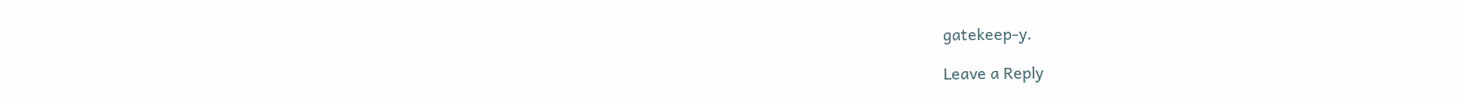gatekeep-y.

Leave a Reply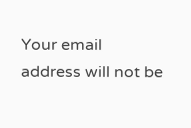Your email address will not be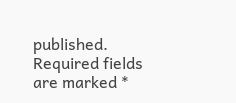published. Required fields are marked *